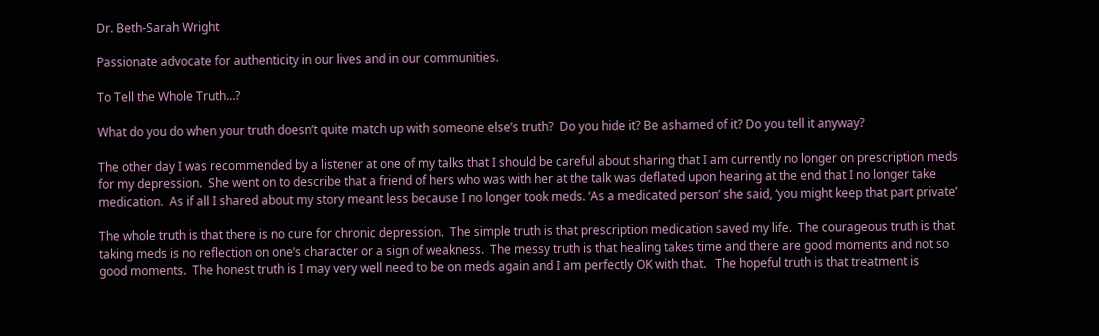Dr. Beth-Sarah Wright

Passionate advocate for authenticity in our lives and in our communities.

To Tell the Whole Truth…?

What do you do when your truth doesn’t quite match up with someone else’s truth?  Do you hide it? Be ashamed of it? Do you tell it anyway?

The other day I was recommended by a listener at one of my talks that I should be careful about sharing that I am currently no longer on prescription meds for my depression.  She went on to describe that a friend of hers who was with her at the talk was deflated upon hearing at the end that I no longer take medication.  As if all I shared about my story meant less because I no longer took meds. ‘As a medicated person’ she said, ‘you might keep that part private’

The whole truth is that there is no cure for chronic depression.  The simple truth is that prescription medication saved my life.  The courageous truth is that taking meds is no reflection on one’s character or a sign of weakness.  The messy truth is that healing takes time and there are good moments and not so good moments.  The honest truth is I may very well need to be on meds again and I am perfectly OK with that.   The hopeful truth is that treatment is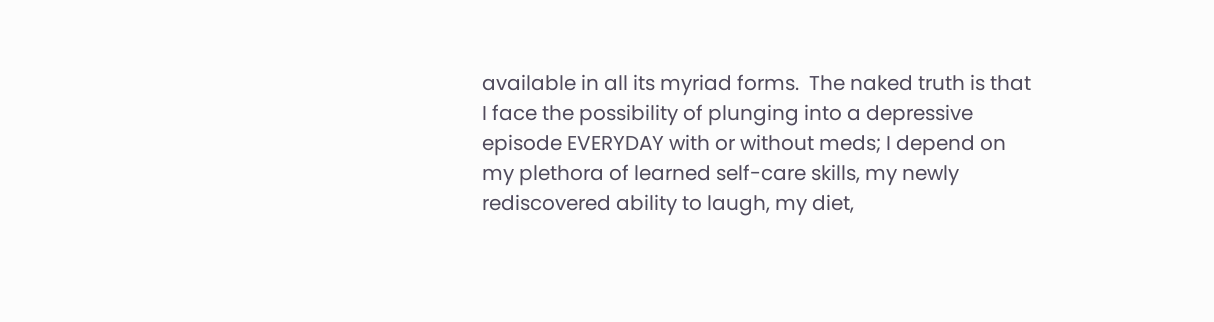available in all its myriad forms.  The naked truth is that I face the possibility of plunging into a depressive episode EVERYDAY with or without meds; I depend on my plethora of learned self-care skills, my newly rediscovered ability to laugh, my diet,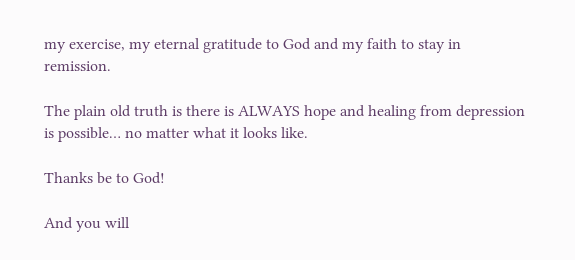my exercise, my eternal gratitude to God and my faith to stay in remission.

The plain old truth is there is ALWAYS hope and healing from depression is possible… no matter what it looks like.

Thanks be to God!

And you will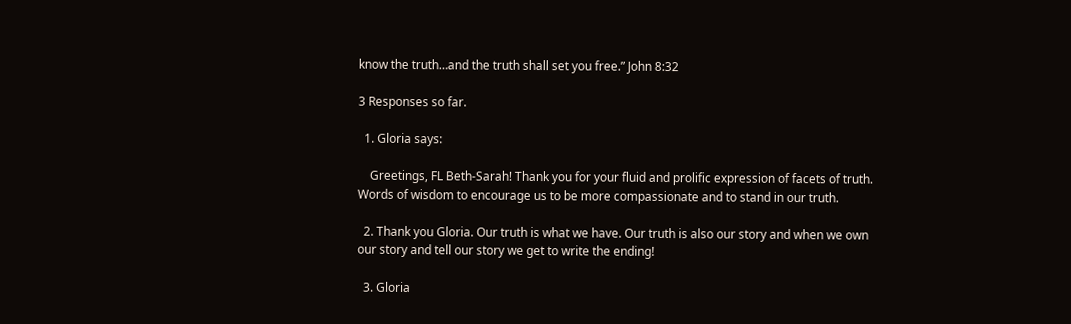know the truth…and the truth shall set you free.” John 8:32

3 Responses so far.

  1. Gloria says:

    Greetings, FL Beth-Sarah! Thank you for your fluid and prolific expression of facets of truth. Words of wisdom to encourage us to be more compassionate and to stand in our truth.

  2. Thank you Gloria. Our truth is what we have. Our truth is also our story and when we own our story and tell our story we get to write the ending!

  3. Gloria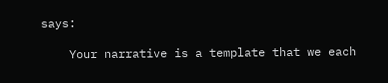says:

    Your narrative is a template that we each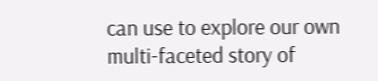can use to explore our own multi-faceted story of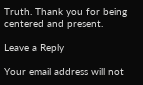Truth. Thank you for being centered and present.

Leave a Reply

Your email address will not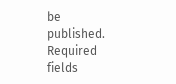be published. Required fields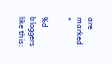are marked *

%d bloggers like this: